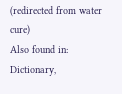(redirected from water cure)
Also found in: Dictionary,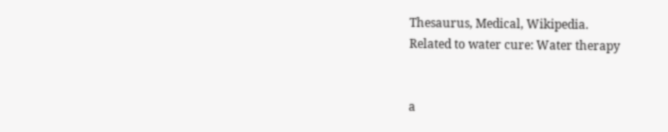Thesaurus, Medical, Wikipedia.
Related to water cure: Water therapy


a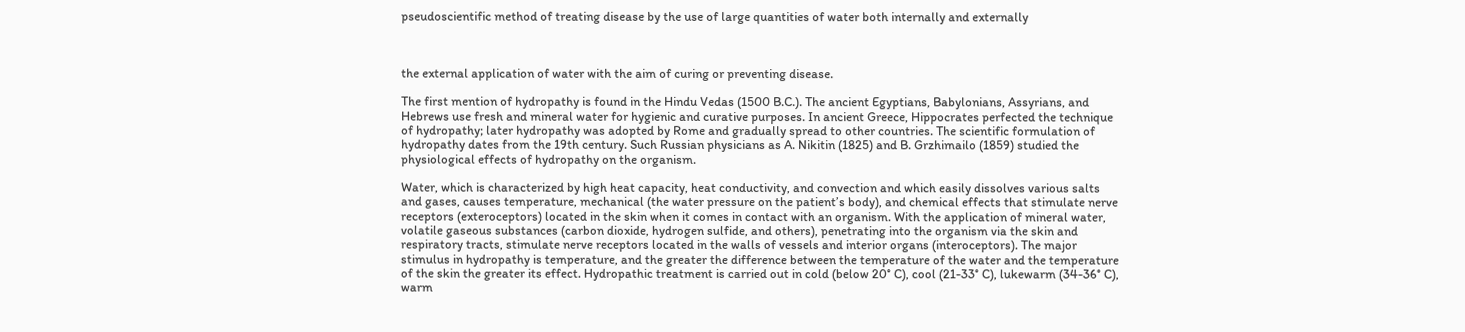pseudoscientific method of treating disease by the use of large quantities of water both internally and externally



the external application of water with the aim of curing or preventing disease.

The first mention of hydropathy is found in the Hindu Vedas (1500 B.C.). The ancient Egyptians, Babylonians, Assyrians, and Hebrews use fresh and mineral water for hygienic and curative purposes. In ancient Greece, Hippocrates perfected the technique of hydropathy; later hydropathy was adopted by Rome and gradually spread to other countries. The scientific formulation of hydropathy dates from the 19th century. Such Russian physicians as A. Nikitin (1825) and B. Grzhimailo (1859) studied the physiological effects of hydropathy on the organism.

Water, which is characterized by high heat capacity, heat conductivity, and convection and which easily dissolves various salts and gases, causes temperature, mechanical (the water pressure on the patient’s body), and chemical effects that stimulate nerve receptors (exteroceptors) located in the skin when it comes in contact with an organism. With the application of mineral water, volatile gaseous substances (carbon dioxide, hydrogen sulfide, and others), penetrating into the organism via the skin and respiratory tracts, stimulate nerve receptors located in the walls of vessels and interior organs (interoceptors). The major stimulus in hydropathy is temperature, and the greater the difference between the temperature of the water and the temperature of the skin the greater its effect. Hydropathic treatment is carried out in cold (below 20° C), cool (21-33° C), lukewarm (34-36° C), warm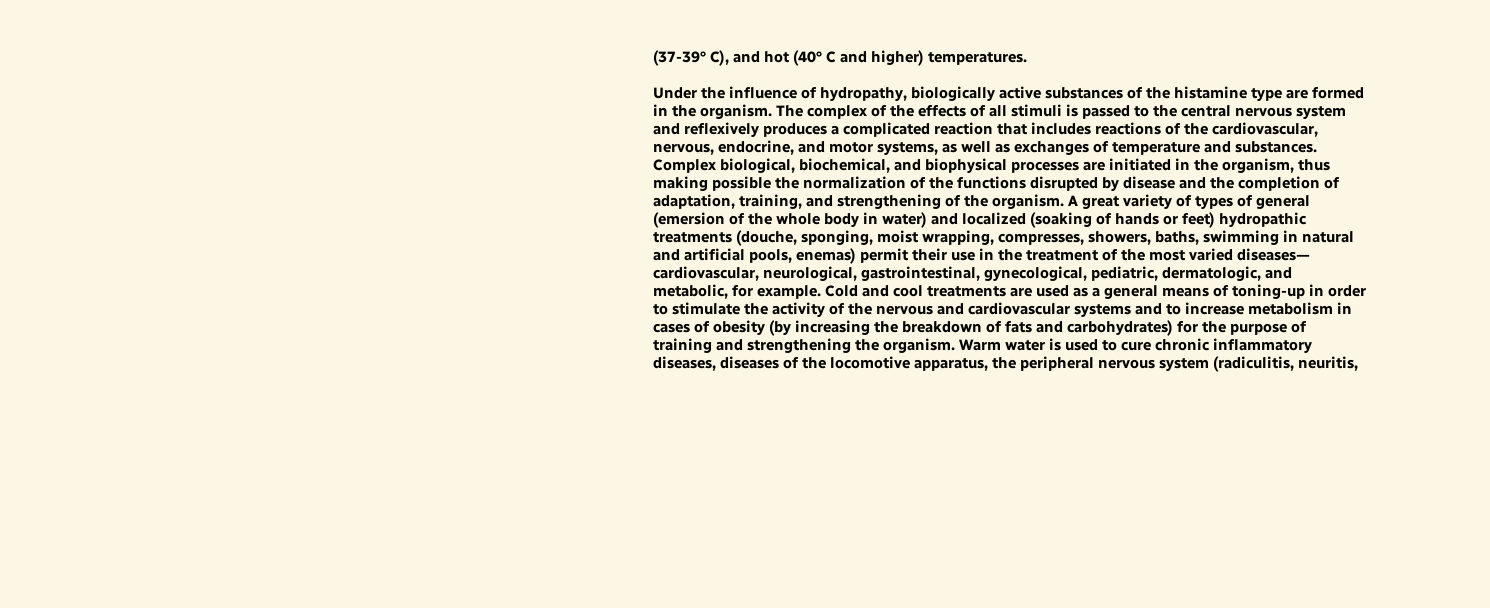(37-39° C), and hot (40° C and higher) temperatures.

Under the influence of hydropathy, biologically active substances of the histamine type are formed in the organism. The complex of the effects of all stimuli is passed to the central nervous system and reflexively produces a complicated reaction that includes reactions of the cardiovascular, nervous, endocrine, and motor systems, as well as exchanges of temperature and substances. Complex biological, biochemical, and biophysical processes are initiated in the organism, thus making possible the normalization of the functions disrupted by disease and the completion of adaptation, training, and strengthening of the organism. A great variety of types of general (emersion of the whole body in water) and localized (soaking of hands or feet) hydropathic treatments (douche, sponging, moist wrapping, compresses, showers, baths, swimming in natural and artificial pools, enemas) permit their use in the treatment of the most varied diseases— cardiovascular, neurological, gastrointestinal, gynecological, pediatric, dermatologic, and metabolic, for example. Cold and cool treatments are used as a general means of toning-up in order to stimulate the activity of the nervous and cardiovascular systems and to increase metabolism in cases of obesity (by increasing the breakdown of fats and carbohydrates) for the purpose of training and strengthening the organism. Warm water is used to cure chronic inflammatory diseases, diseases of the locomotive apparatus, the peripheral nervous system (radiculitis, neuritis,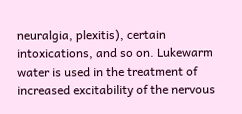neuralgia, plexitis), certain intoxications, and so on. Lukewarm water is used in the treatment of increased excitability of the nervous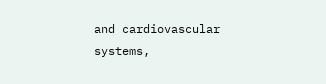and cardiovascular systems,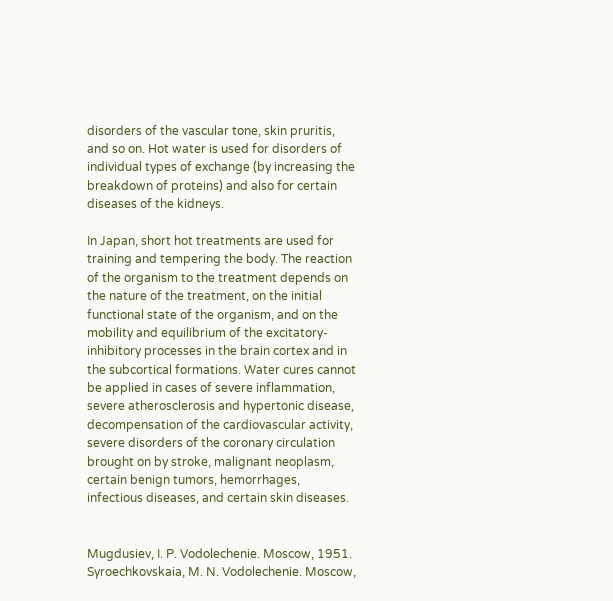disorders of the vascular tone, skin pruritis, and so on. Hot water is used for disorders of individual types of exchange (by increasing the breakdown of proteins) and also for certain diseases of the kidneys.

In Japan, short hot treatments are used for training and tempering the body. The reaction of the organism to the treatment depends on the nature of the treatment, on the initial functional state of the organism, and on the mobility and equilibrium of the excitatory-inhibitory processes in the brain cortex and in the subcortical formations. Water cures cannot be applied in cases of severe inflammation, severe atherosclerosis and hypertonic disease, decompensation of the cardiovascular activity, severe disorders of the coronary circulation brought on by stroke, malignant neoplasm, certain benign tumors, hemorrhages, infectious diseases, and certain skin diseases.


Mugdusiev, I. P. Vodolechenie. Moscow, 1951.
Syroechkovskaia, M. N. Vodolechenie. Moscow,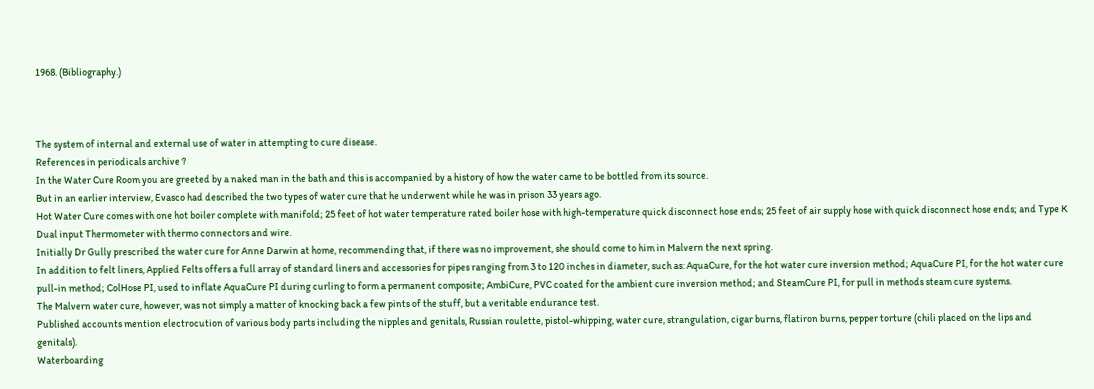1968. (Bibliography.)



The system of internal and external use of water in attempting to cure disease.
References in periodicals archive ?
In the Water Cure Room you are greeted by a naked man in the bath and this is accompanied by a history of how the water came to be bottled from its source.
But in an earlier interview, Evasco had described the two types of water cure that he underwent while he was in prison 33 years ago.
Hot Water Cure comes with one hot boiler complete with manifold; 25 feet of hot water temperature rated boiler hose with high-temperature quick disconnect hose ends; 25 feet of air supply hose with quick disconnect hose ends; and Type K Dual input Thermometer with thermo connectors and wire.
Initially Dr Gully prescribed the water cure for Anne Darwin at home, recommending that, if there was no improvement, she should come to him in Malvern the next spring.
In addition to felt liners, Applied Felts offers a full array of standard liners and accessories for pipes ranging from 3 to 120 inches in diameter, such as: AquaCure, for the hot water cure inversion method; AquaCure PI, for the hot water cure pull-in method; ColHose PI, used to inflate AquaCure PI during curling to form a permanent composite; AmbiCure, PVC coated for the ambient cure inversion method; and SteamCure PI, for pull in methods steam cure systems.
The Malvern water cure, however, was not simply a matter of knocking back a few pints of the stuff, but a veritable endurance test.
Published accounts mention electrocution of various body parts including the nipples and genitals, Russian roulette, pistol-whipping, water cure, strangulation, cigar burns, flatiron burns, pepper torture (chili placed on the lips and genitals).
Waterboarding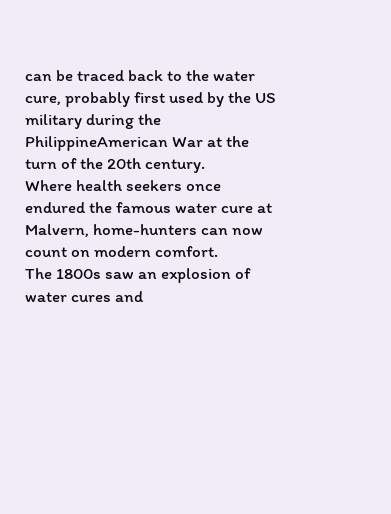can be traced back to the water cure, probably first used by the US military during the PhilippineAmerican War at the turn of the 20th century.
Where health seekers once endured the famous water cure at Malvern, home-hunters can now count on modern comfort.
The 1800s saw an explosion of water cures and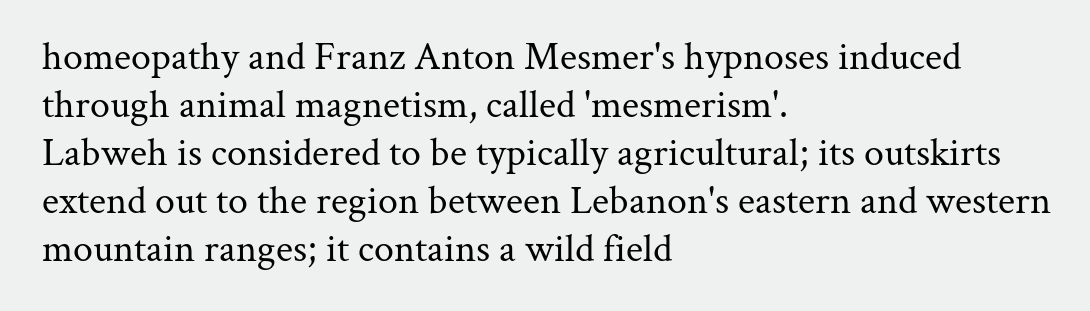homeopathy and Franz Anton Mesmer's hypnoses induced through animal magnetism, called 'mesmerism'.
Labweh is considered to be typically agricultural; its outskirts extend out to the region between Lebanon's eastern and western mountain ranges; it contains a wild field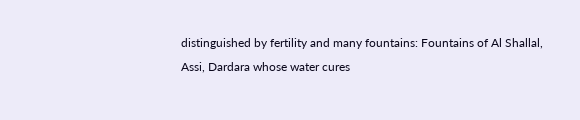distinguished by fertility and many fountains: Fountains of Al Shallal, Assi, Dardara whose water cures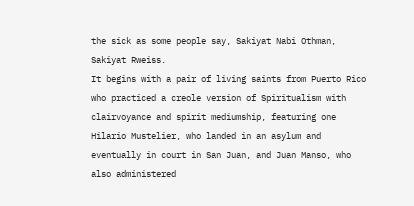the sick as some people say, Sakiyat Nabi Othman, Sakiyat Rweiss.
It begins with a pair of living saints from Puerto Rico who practiced a creole version of Spiritualism with clairvoyance and spirit mediumship, featuring one Hilario Mustelier, who landed in an asylum and eventually in court in San Juan, and Juan Manso, who also administered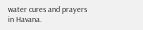water cures and prayers in Havana.